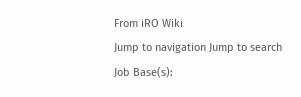From iRO Wiki
Jump to navigation Jump to search
Job Base(s):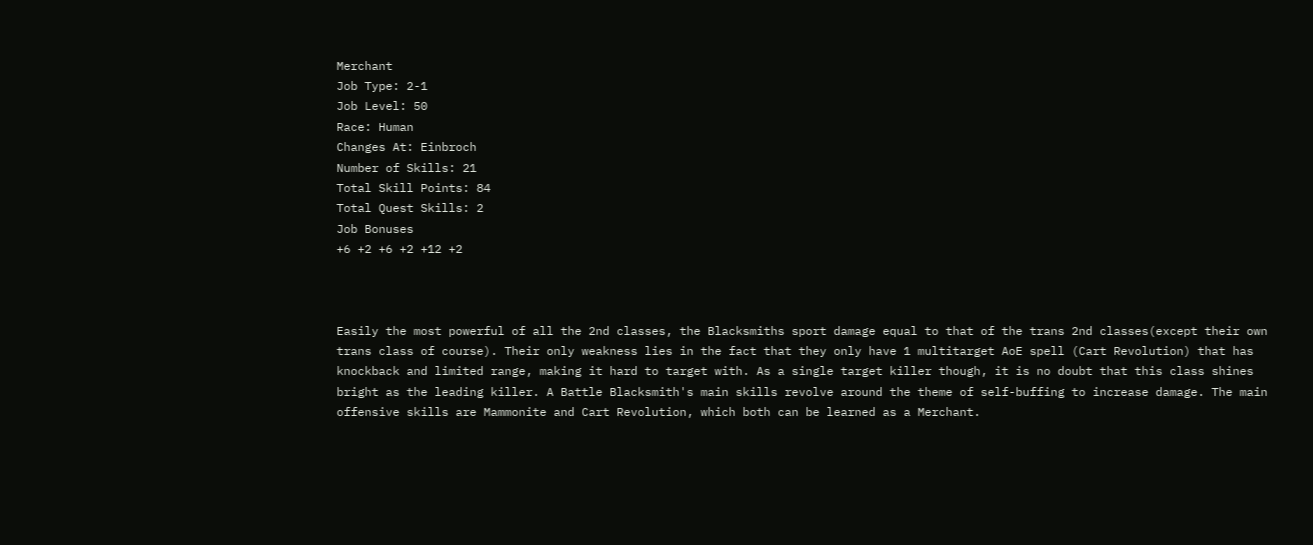Merchant
Job Type: 2-1
Job Level: 50
Race: Human
Changes At: Einbroch
Number of Skills: 21
Total Skill Points: 84
Total Quest Skills: 2
Job Bonuses
+6 +2 +6 +2 +12 +2



Easily the most powerful of all the 2nd classes, the Blacksmiths sport damage equal to that of the trans 2nd classes(except their own trans class of course). Their only weakness lies in the fact that they only have 1 multitarget AoE spell (Cart Revolution) that has knockback and limited range, making it hard to target with. As a single target killer though, it is no doubt that this class shines bright as the leading killer. A Battle Blacksmith's main skills revolve around the theme of self-buffing to increase damage. The main offensive skills are Mammonite and Cart Revolution, which both can be learned as a Merchant.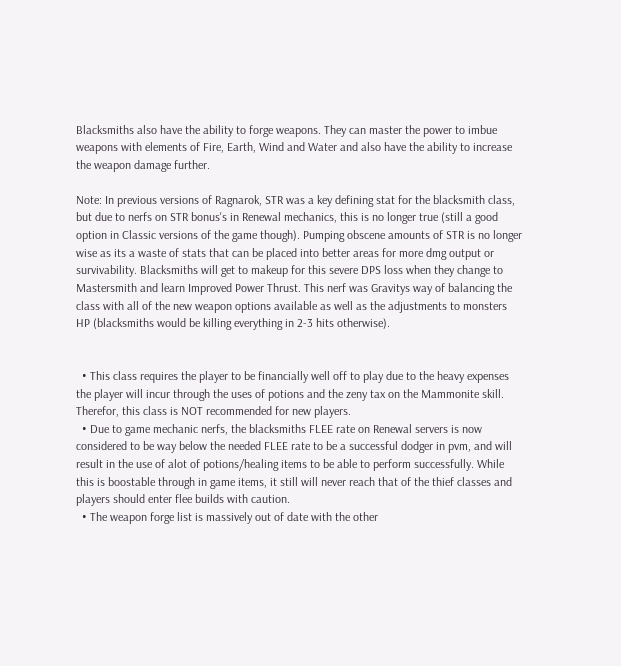Blacksmiths also have the ability to forge weapons. They can master the power to imbue weapons with elements of Fire, Earth, Wind and Water and also have the ability to increase the weapon damage further.

Note: In previous versions of Ragnarok, STR was a key defining stat for the blacksmith class, but due to nerfs on STR bonus's in Renewal mechanics, this is no longer true (still a good option in Classic versions of the game though). Pumping obscene amounts of STR is no longer wise as its a waste of stats that can be placed into better areas for more dmg output or survivability. Blacksmiths will get to makeup for this severe DPS loss when they change to Mastersmith and learn Improved Power Thrust. This nerf was Gravitys way of balancing the class with all of the new weapon options available as well as the adjustments to monsters HP (blacksmiths would be killing everything in 2-3 hits otherwise).


  • This class requires the player to be financially well off to play due to the heavy expenses the player will incur through the uses of potions and the zeny tax on the Mammonite skill. Therefor, this class is NOT recommended for new players.
  • Due to game mechanic nerfs, the blacksmiths FLEE rate on Renewal servers is now considered to be way below the needed FLEE rate to be a successful dodger in pvm, and will result in the use of alot of potions/healing items to be able to perform successfully. While this is boostable through in game items, it still will never reach that of the thief classes and players should enter flee builds with caution.
  • The weapon forge list is massively out of date with the other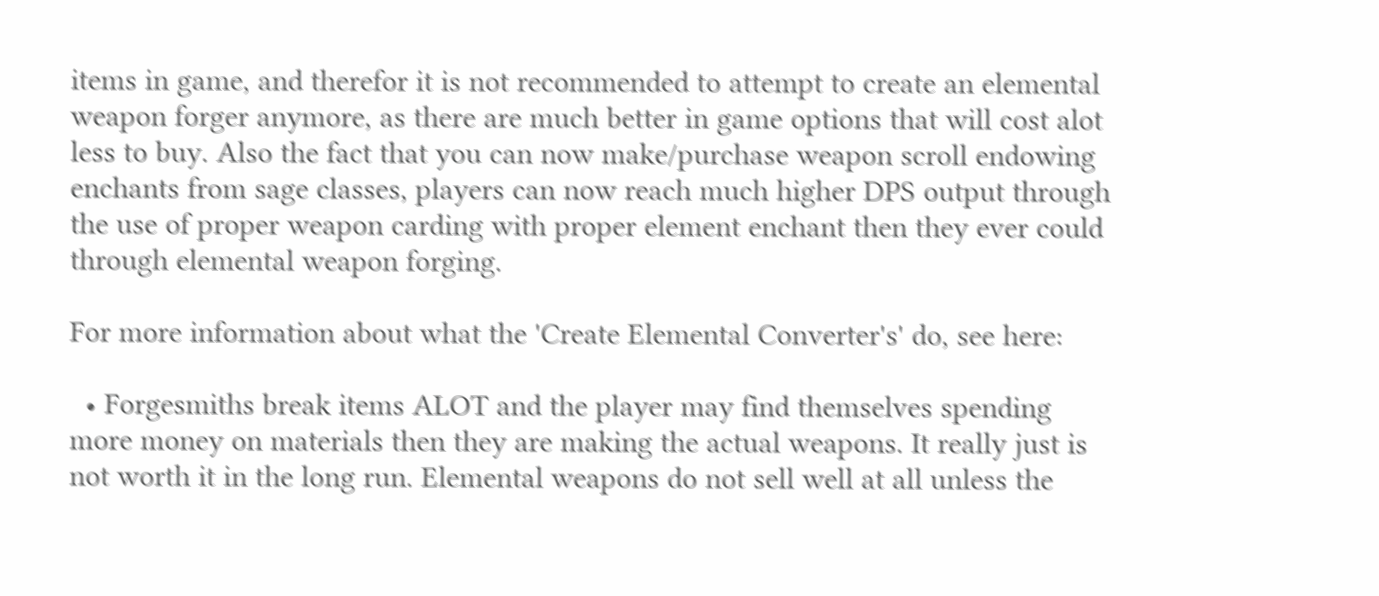items in game, and therefor it is not recommended to attempt to create an elemental weapon forger anymore, as there are much better in game options that will cost alot less to buy. Also the fact that you can now make/purchase weapon scroll endowing enchants from sage classes, players can now reach much higher DPS output through the use of proper weapon carding with proper element enchant then they ever could through elemental weapon forging.

For more information about what the 'Create Elemental Converter's' do, see here:

  • Forgesmiths break items ALOT and the player may find themselves spending more money on materials then they are making the actual weapons. It really just is not worth it in the long run. Elemental weapons do not sell well at all unless the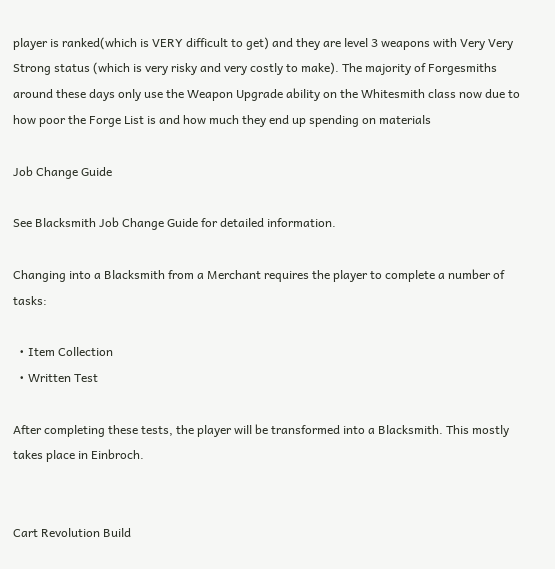player is ranked(which is VERY difficult to get) and they are level 3 weapons with Very Very Strong status (which is very risky and very costly to make). The majority of Forgesmiths around these days only use the Weapon Upgrade ability on the Whitesmith class now due to how poor the Forge List is and how much they end up spending on materials

Job Change Guide

See Blacksmith Job Change Guide for detailed information.

Changing into a Blacksmith from a Merchant requires the player to complete a number of tasks:

  • Item Collection
  • Written Test

After completing these tests, the player will be transformed into a Blacksmith. This mostly takes place in Einbroch.


Cart Revolution Build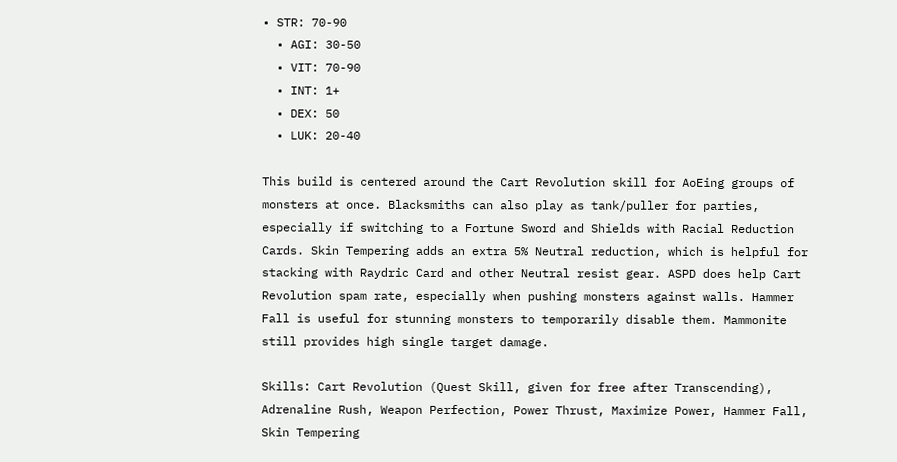• STR: 70-90
  • AGI: 30-50
  • VIT: 70-90
  • INT: 1+
  • DEX: 50
  • LUK: 20-40

This build is centered around the Cart Revolution skill for AoEing groups of monsters at once. Blacksmiths can also play as tank/puller for parties, especially if switching to a Fortune Sword and Shields with Racial Reduction Cards. Skin Tempering adds an extra 5% Neutral reduction, which is helpful for stacking with Raydric Card and other Neutral resist gear. ASPD does help Cart Revolution spam rate, especially when pushing monsters against walls. Hammer Fall is useful for stunning monsters to temporarily disable them. Mammonite still provides high single target damage.

Skills: Cart Revolution (Quest Skill, given for free after Transcending), Adrenaline Rush, Weapon Perfection, Power Thrust, Maximize Power, Hammer Fall, Skin Tempering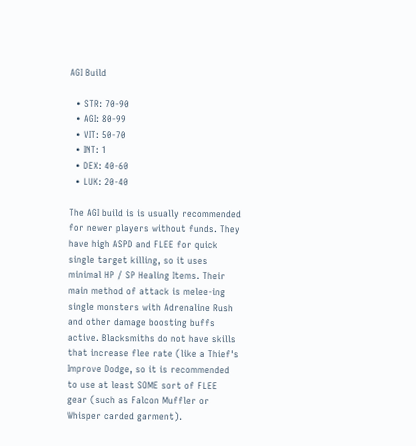AGI Build

  • STR: 70-90
  • AGI: 80-99
  • VIT: 50-70
  • INT: 1
  • DEX: 40-60
  • LUK: 20-40

The AGI build is is usually recommended for newer players without funds. They have high ASPD and FLEE for quick single target killing, so it uses minimal HP / SP Healing Items. Their main method of attack is melee-ing single monsters with Adrenaline Rush and other damage boosting buffs active. Blacksmiths do not have skills that increase flee rate (like a Thief's Improve Dodge, so it is recommended to use at least SOME sort of FLEE gear (such as Falcon Muffler or Whisper carded garment).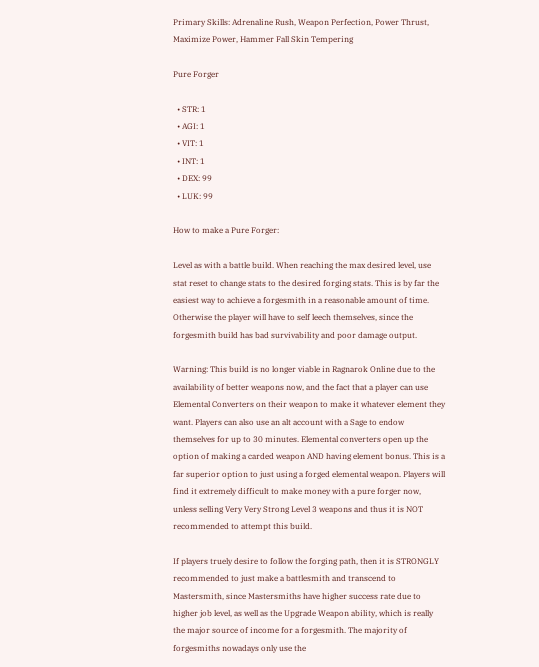Primary Skills: Adrenaline Rush, Weapon Perfection, Power Thrust, Maximize Power, Hammer Fall Skin Tempering

Pure Forger

  • STR: 1
  • AGI: 1
  • VIT: 1
  • INT: 1
  • DEX: 99
  • LUK: 99

How to make a Pure Forger:

Level as with a battle build. When reaching the max desired level, use stat reset to change stats to the desired forging stats. This is by far the easiest way to achieve a forgesmith in a reasonable amount of time. Otherwise the player will have to self leech themselves, since the forgesmith build has bad survivability and poor damage output.

Warning: This build is no longer viable in Ragnarok Online due to the availability of better weapons now, and the fact that a player can use Elemental Converters on their weapon to make it whatever element they want. Players can also use an alt account with a Sage to endow themselves for up to 30 minutes. Elemental converters open up the option of making a carded weapon AND having element bonus. This is a far superior option to just using a forged elemental weapon. Players will find it extremely difficult to make money with a pure forger now, unless selling Very Very Strong Level 3 weapons and thus it is NOT recommended to attempt this build.

If players truely desire to follow the forging path, then it is STRONGLY recommended to just make a battlesmith and transcend to Mastersmith, since Mastersmiths have higher success rate due to higher job level, as well as the Upgrade Weapon ability, which is really the major source of income for a forgesmith. The majority of forgesmiths nowadays only use the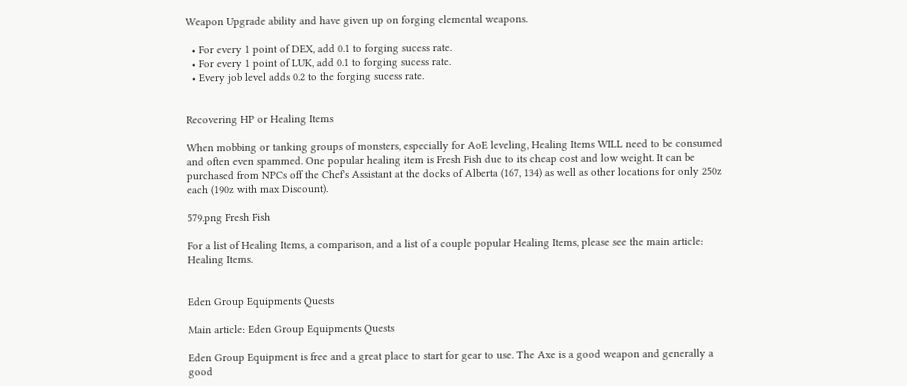Weapon Upgrade ability and have given up on forging elemental weapons.

  • For every 1 point of DEX, add 0.1 to forging sucess rate.
  • For every 1 point of LUK, add 0.1 to forging sucess rate.
  • Every job level adds 0.2 to the forging sucess rate.


Recovering HP or Healing Items

When mobbing or tanking groups of monsters, especially for AoE leveling, Healing Items WILL need to be consumed and often even spammed. One popular healing item is Fresh Fish due to its cheap cost and low weight. It can be purchased from NPCs off the Chef's Assistant at the docks of Alberta (167, 134) as well as other locations for only 250z each (190z with max Discount).

579.png Fresh Fish

For a list of Healing Items, a comparison, and a list of a couple popular Healing Items, please see the main article: Healing Items.


Eden Group Equipments Quests

Main article: Eden Group Equipments Quests

Eden Group Equipment is free and a great place to start for gear to use. The Axe is a good weapon and generally a good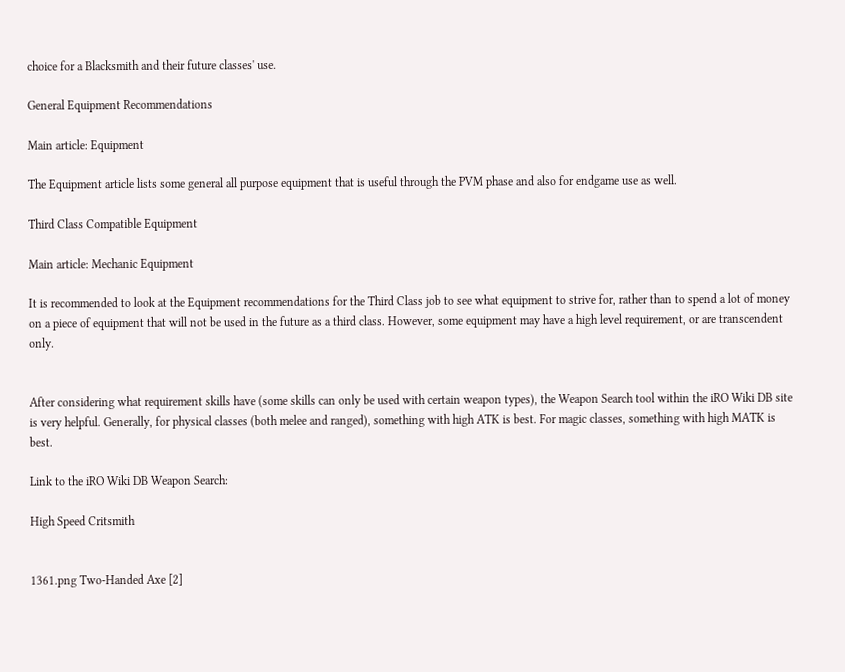choice for a Blacksmith and their future classes' use.

General Equipment Recommendations

Main article: Equipment

The Equipment article lists some general all purpose equipment that is useful through the PVM phase and also for endgame use as well.

Third Class Compatible Equipment

Main article: Mechanic Equipment

It is recommended to look at the Equipment recommendations for the Third Class job to see what equipment to strive for, rather than to spend a lot of money on a piece of equipment that will not be used in the future as a third class. However, some equipment may have a high level requirement, or are transcendent only.


After considering what requirement skills have (some skills can only be used with certain weapon types), the Weapon Search tool within the iRO Wiki DB site is very helpful. Generally, for physical classes (both melee and ranged), something with high ATK is best. For magic classes, something with high MATK is best.

Link to the iRO Wiki DB Weapon Search:

High Speed Critsmith


1361.png Two-Handed Axe [2]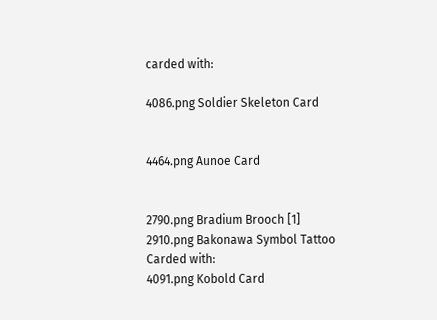carded with:

4086.png Soldier Skeleton Card


4464.png Aunoe Card


2790.png Bradium Brooch [1]
2910.png Bakonawa Symbol Tattoo
Carded with:
4091.png Kobold Card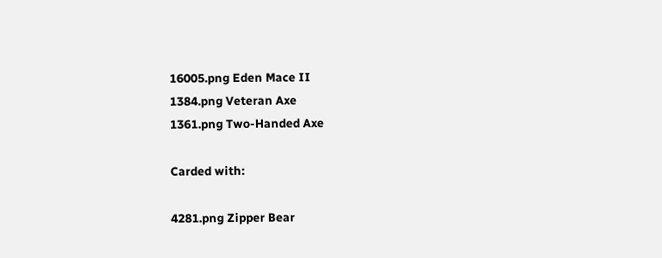16005.png Eden Mace II
1384.png Veteran Axe
1361.png Two-Handed Axe

Carded with:

4281.png Zipper Bear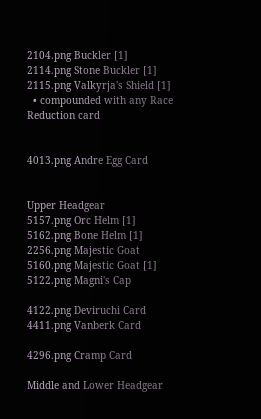2104.png Buckler [1]
2114.png Stone Buckler [1]
2115.png Valkyrja's Shield [1]
  • compounded with any Race Reduction card


4013.png Andre Egg Card


Upper Headgear
5157.png Orc Helm [1]
5162.png Bone Helm [1]
2256.png Majestic Goat
5160.png Majestic Goat [1]
5122.png Magni's Cap

4122.png Deviruchi Card
4411.png Vanberk Card

4296.png Cramp Card

Middle and Lower Headgear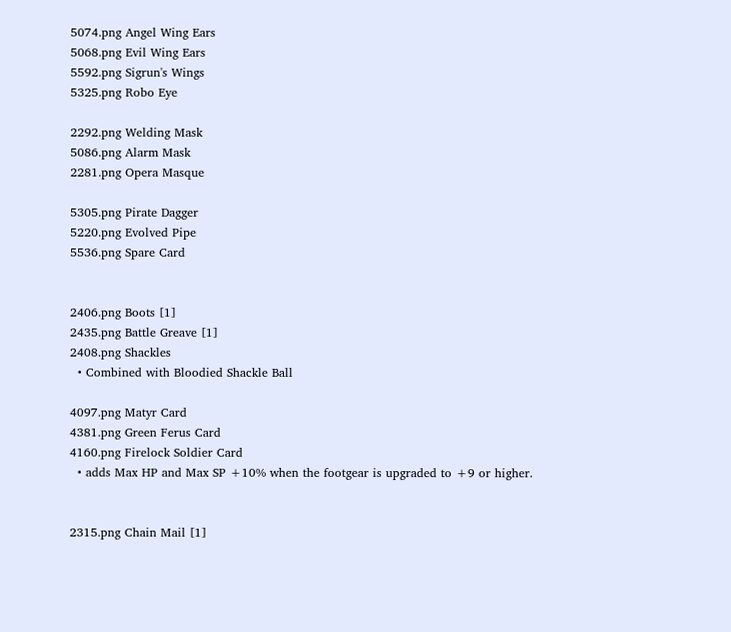5074.png Angel Wing Ears
5068.png Evil Wing Ears
5592.png Sigrun's Wings
5325.png Robo Eye

2292.png Welding Mask
5086.png Alarm Mask
2281.png Opera Masque

5305.png Pirate Dagger
5220.png Evolved Pipe
5536.png Spare Card


2406.png Boots [1]
2435.png Battle Greave [1]
2408.png Shackles
  • Combined with Bloodied Shackle Ball

4097.png Matyr Card
4381.png Green Ferus Card
4160.png Firelock Soldier Card
  • adds Max HP and Max SP +10% when the footgear is upgraded to +9 or higher.


2315.png Chain Mail [1]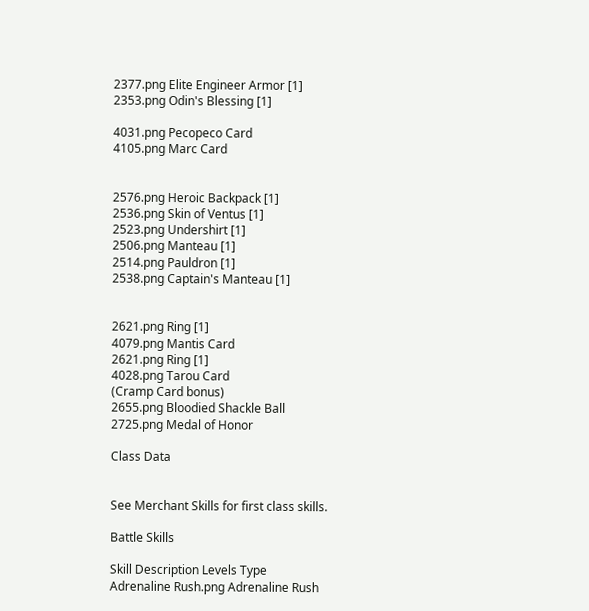2377.png Elite Engineer Armor [1]
2353.png Odin's Blessing [1]

4031.png Pecopeco Card
4105.png Marc Card


2576.png Heroic Backpack [1]
2536.png Skin of Ventus [1]
2523.png Undershirt [1]
2506.png Manteau [1]
2514.png Pauldron [1]
2538.png Captain's Manteau [1]


2621.png Ring [1]
4079.png Mantis Card
2621.png Ring [1]
4028.png Tarou Card
(Cramp Card bonus)
2655.png Bloodied Shackle Ball
2725.png Medal of Honor

Class Data


See Merchant Skills for first class skills.

Battle Skills

Skill Description Levels Type
Adrenaline Rush.png Adrenaline Rush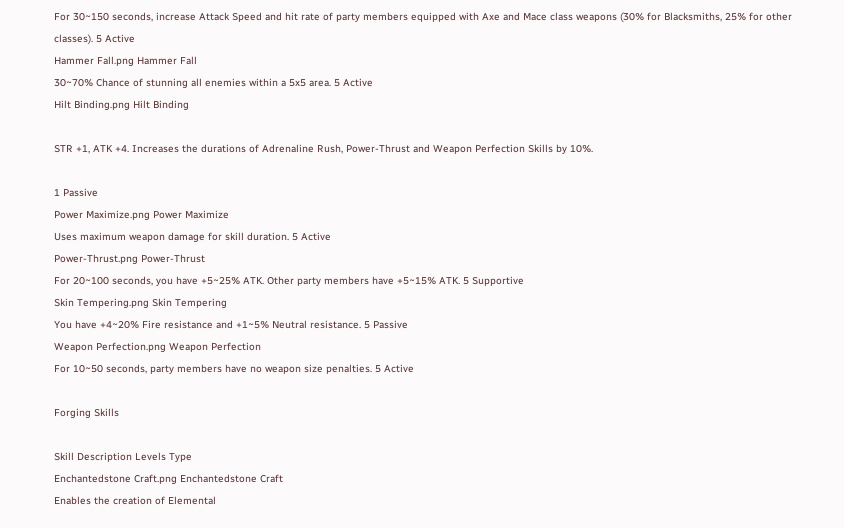For 30~150 seconds, increase Attack Speed and hit rate of party members equipped with Axe and Mace class weapons (30% for Blacksmiths, 25% for other classes). 5 Active
Hammer Fall.png Hammer Fall
30~70% Chance of stunning all enemies within a 5x5 area. 5 Active
Hilt Binding.png Hilt Binding

STR +1, ATK +4. Increases the durations of Adrenaline Rush, Power-Thrust and Weapon Perfection Skills by 10%.

1 Passive
Power Maximize.png Power Maximize
Uses maximum weapon damage for skill duration. 5 Active
Power-Thrust.png Power-Thrust
For 20~100 seconds, you have +5~25% ATK. Other party members have +5~15% ATK. 5 Supportive
Skin Tempering.png Skin Tempering
You have +4~20% Fire resistance and +1~5% Neutral resistance. 5 Passive
Weapon Perfection.png Weapon Perfection
For 10~50 seconds, party members have no weapon size penalties. 5 Active

Forging Skills

Skill Description Levels Type
Enchantedstone Craft.png Enchantedstone Craft
Enables the creation of Elemental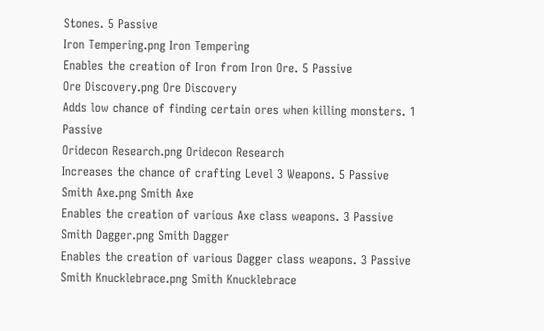Stones. 5 Passive
Iron Tempering.png Iron Tempering
Enables the creation of Iron from Iron Ore. 5 Passive
Ore Discovery.png Ore Discovery
Adds low chance of finding certain ores when killing monsters. 1 Passive
Oridecon Research.png Oridecon Research
Increases the chance of crafting Level 3 Weapons. 5 Passive
Smith Axe.png Smith Axe
Enables the creation of various Axe class weapons. 3 Passive
Smith Dagger.png Smith Dagger
Enables the creation of various Dagger class weapons. 3 Passive
Smith Knucklebrace.png Smith Knucklebrace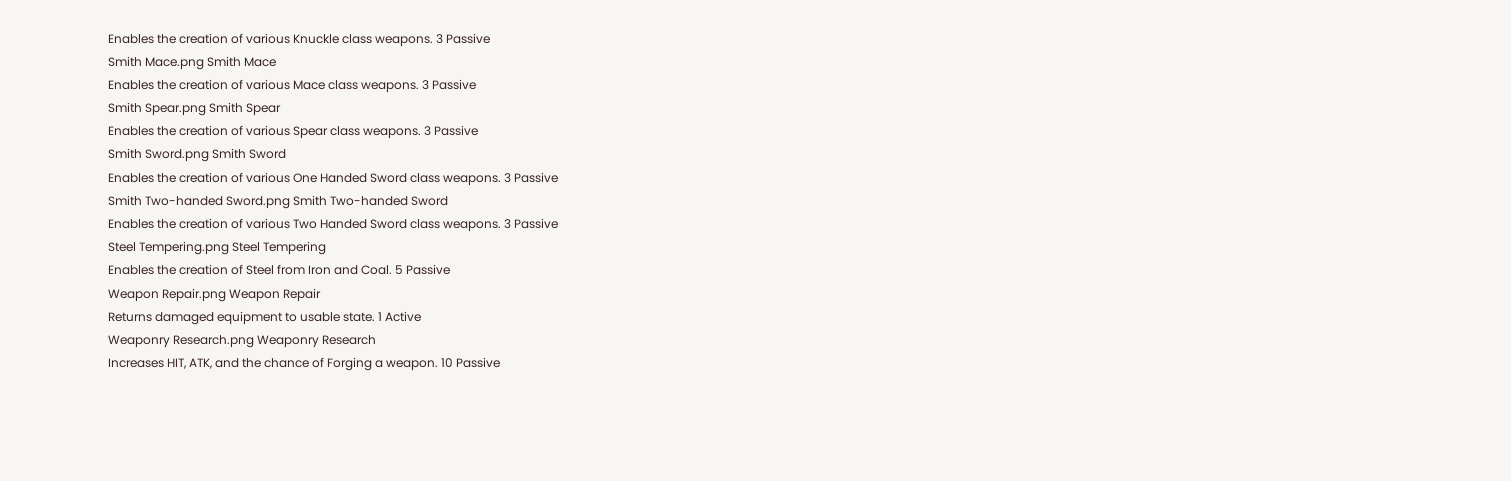Enables the creation of various Knuckle class weapons. 3 Passive
Smith Mace.png Smith Mace
Enables the creation of various Mace class weapons. 3 Passive
Smith Spear.png Smith Spear
Enables the creation of various Spear class weapons. 3 Passive
Smith Sword.png Smith Sword
Enables the creation of various One Handed Sword class weapons. 3 Passive
Smith Two-handed Sword.png Smith Two-handed Sword
Enables the creation of various Two Handed Sword class weapons. 3 Passive
Steel Tempering.png Steel Tempering
Enables the creation of Steel from Iron and Coal. 5 Passive
Weapon Repair.png Weapon Repair
Returns damaged equipment to usable state. 1 Active
Weaponry Research.png Weaponry Research
Increases HIT, ATK, and the chance of Forging a weapon. 10 Passive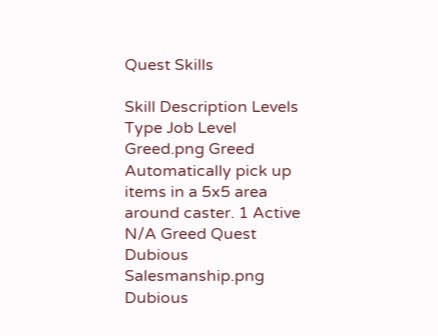Quest Skills

Skill Description Levels Type Job Level
Greed.png Greed
Automatically pick up items in a 5x5 area around caster. 1 Active N/A Greed Quest
Dubious Salesmanship.png Dubious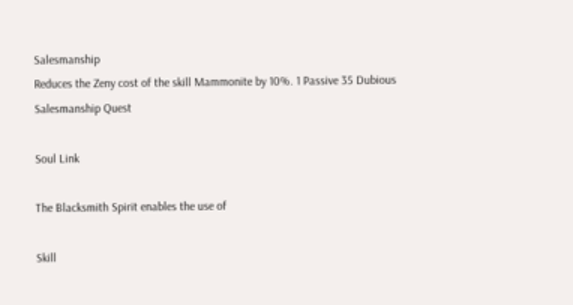Salesmanship
Reduces the Zeny cost of the skill Mammonite by 10%. 1 Passive 35 Dubious Salesmanship Quest

Soul Link

The Blacksmith Spirit enables the use of

Skill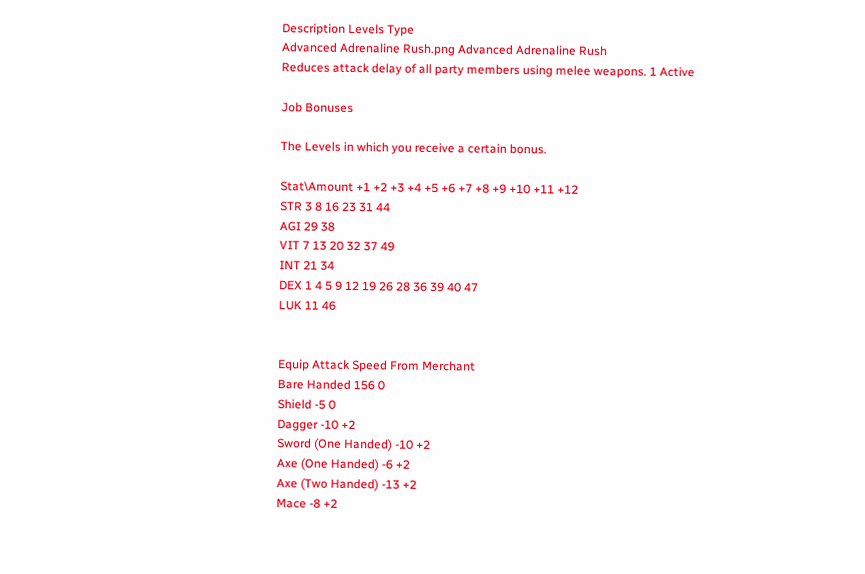Description Levels Type
Advanced Adrenaline Rush.png Advanced Adrenaline Rush
Reduces attack delay of all party members using melee weapons. 1 Active

Job Bonuses

The Levels in which you receive a certain bonus.

Stat\Amount +1 +2 +3 +4 +5 +6 +7 +8 +9 +10 +11 +12
STR 3 8 16 23 31 44
AGI 29 38
VIT 7 13 20 32 37 49
INT 21 34
DEX 1 4 5 9 12 19 26 28 36 39 40 47
LUK 11 46


Equip Attack Speed From Merchant
Bare Handed 156 0
Shield -5 0
Dagger -10 +2
Sword (One Handed) -10 +2
Axe (One Handed) -6 +2
Axe (Two Handed) -13 +2
Mace -8 +2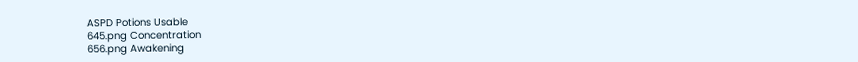ASPD Potions Usable
645.png Concentration
656.png Awakening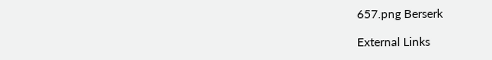657.png Berserk

External Links